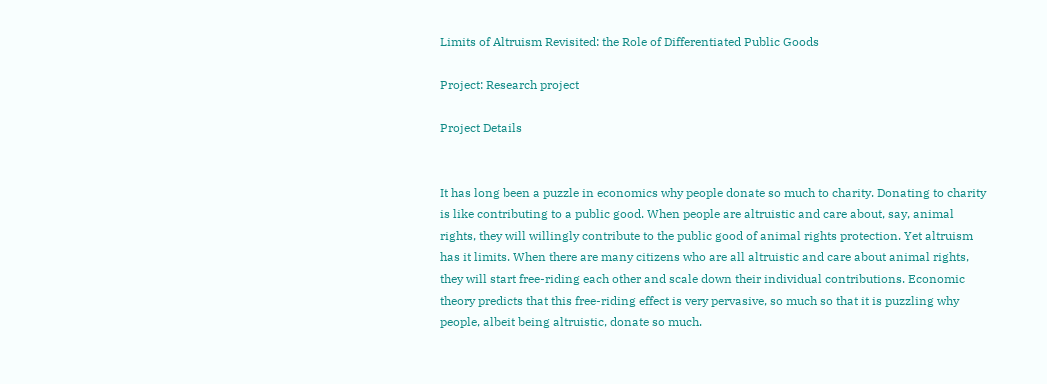Limits of Altruism Revisited: the Role of Differentiated Public Goods

Project: Research project

Project Details


It has long been a puzzle in economics why people donate so much to charity. Donating to charity is like contributing to a public good. When people are altruistic and care about, say, animal rights, they will willingly contribute to the public good of animal rights protection. Yet altruism has it limits. When there are many citizens who are all altruistic and care about animal rights, they will start free-riding each other and scale down their individual contributions. Economic theory predicts that this free-riding effect is very pervasive, so much so that it is puzzling why people, albeit being altruistic, donate so much.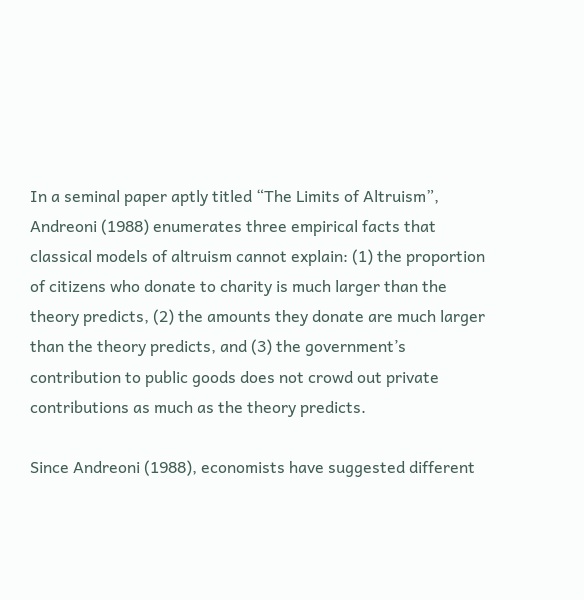In a seminal paper aptly titled “The Limits of Altruism”, Andreoni (1988) enumerates three empirical facts that classical models of altruism cannot explain: (1) the proportion of citizens who donate to charity is much larger than the theory predicts, (2) the amounts they donate are much larger than the theory predicts, and (3) the government’s contribution to public goods does not crowd out private contributions as much as the theory predicts.

Since Andreoni (1988), economists have suggested different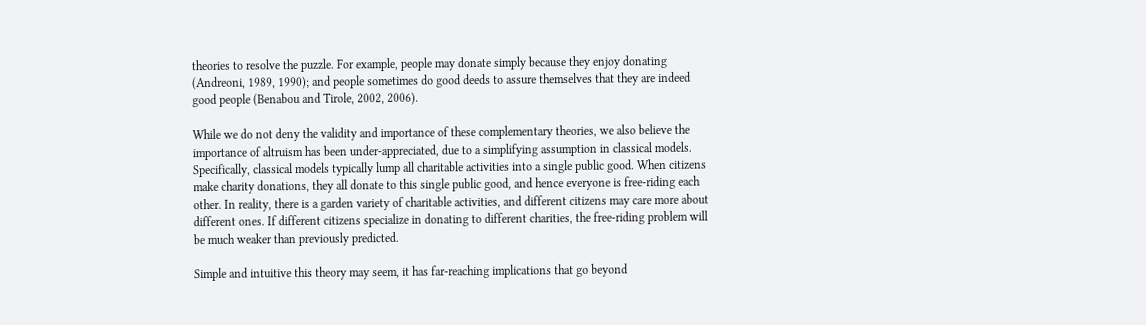theories to resolve the puzzle. For example, people may donate simply because they enjoy donating (Andreoni, 1989, 1990); and people sometimes do good deeds to assure themselves that they are indeed good people (Benabou and Tirole, 2002, 2006).

While we do not deny the validity and importance of these complementary theories, we also believe the importance of altruism has been under-appreciated, due to a simplifying assumption in classical models. Specifically, classical models typically lump all charitable activities into a single public good. When citizens make charity donations, they all donate to this single public good, and hence everyone is free-riding each other. In reality, there is a garden variety of charitable activities, and different citizens may care more about different ones. If different citizens specialize in donating to different charities, the free-riding problem will be much weaker than previously predicted.

Simple and intuitive this theory may seem, it has far-reaching implications that go beyond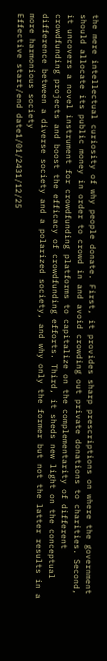the mere intellectual curiosity of why people donate. First, it provides sharp prescriptions on where the government should allocate its public money in order to crowd in and avoid crowding out private donations to charities. Second, it uncovers a novel instrument for crowdfunding platforms to capitalize on the complementarity of different crowdfunding projects and boost the efficacy of crowdfunding efforts. Third, it sheds new light on the conceptual difference between a diverse society and a polarized society, and why only the former but not the latter results in a more harmonious society
Effective start/end date1/01/2431/12/25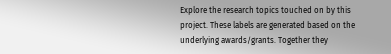Explore the research topics touched on by this project. These labels are generated based on the underlying awards/grants. Together they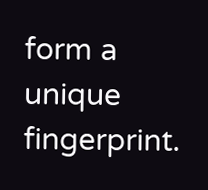form a unique fingerprint.